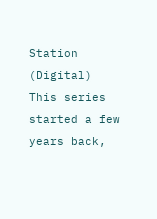Station (Digital)
This series started a few years back,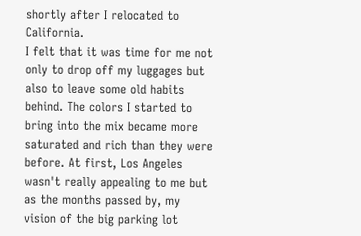shortly after I relocated to California.
I felt that it was time for me not only to drop off my luggages but also to leave some old habits behind. The colors I started to bring into the mix became more saturated and rich than they were before. At first, Los Angeles wasn't really appealing to me but as the months passed by, my vision of the big parking lot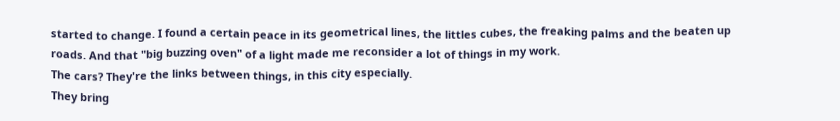started to change. I found a certain peace in its geometrical lines, the littles cubes, the freaking palms and the beaten up roads. And that "big buzzing oven" of a light made me reconsider a lot of things in my work.
The cars? They're the links between things, in this city especially.
They bring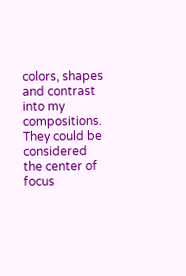colors, shapes and contrast into my compositions. They could be considered the center of focus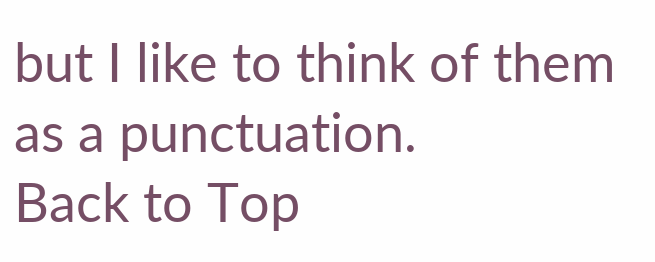but I like to think of them as a punctuation.
Back to Top